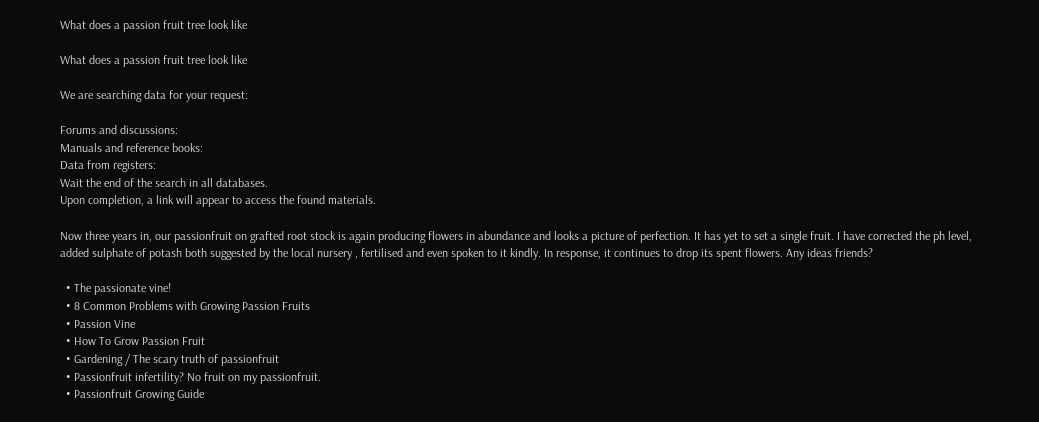What does a passion fruit tree look like

What does a passion fruit tree look like

We are searching data for your request:

Forums and discussions:
Manuals and reference books:
Data from registers:
Wait the end of the search in all databases.
Upon completion, a link will appear to access the found materials.

Now three years in, our passionfruit on grafted root stock is again producing flowers in abundance and looks a picture of perfection. It has yet to set a single fruit. I have corrected the ph level, added sulphate of potash both suggested by the local nursery , fertilised and even spoken to it kindly. In response, it continues to drop its spent flowers. Any ideas friends?

  • The passionate vine!
  • 8 Common Problems with Growing Passion Fruits
  • Passion Vine
  • How To Grow Passion Fruit
  • Gardening / The scary truth of passionfruit
  • Passionfruit infertility? No fruit on my passionfruit.
  • Passionfruit Growing Guide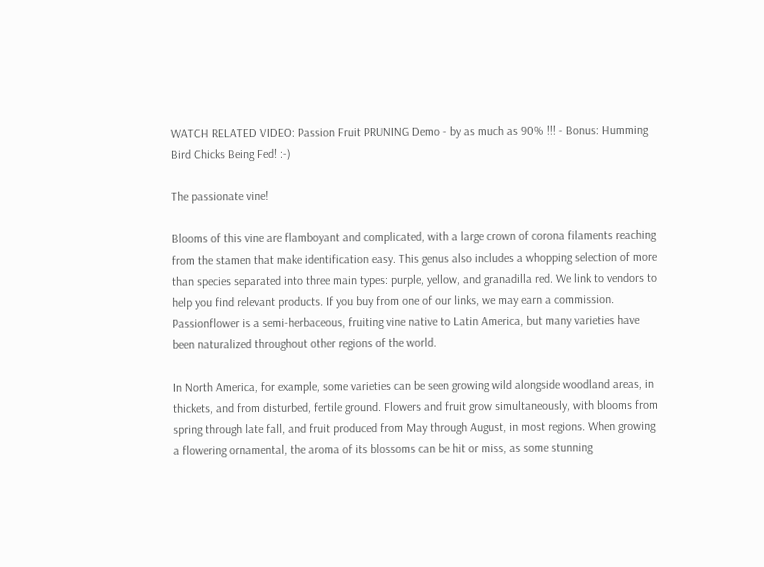WATCH RELATED VIDEO: Passion Fruit PRUNING Demo - by as much as 90% !!! - Bonus: Humming Bird Chicks Being Fed! :-)

The passionate vine!

Blooms of this vine are flamboyant and complicated, with a large crown of corona filaments reaching from the stamen that make identification easy. This genus also includes a whopping selection of more than species separated into three main types: purple, yellow, and granadilla red. We link to vendors to help you find relevant products. If you buy from one of our links, we may earn a commission. Passionflower is a semi-herbaceous, fruiting vine native to Latin America, but many varieties have been naturalized throughout other regions of the world.

In North America, for example, some varieties can be seen growing wild alongside woodland areas, in thickets, and from disturbed, fertile ground. Flowers and fruit grow simultaneously, with blooms from spring through late fall, and fruit produced from May through August, in most regions. When growing a flowering ornamental, the aroma of its blossoms can be hit or miss, as some stunning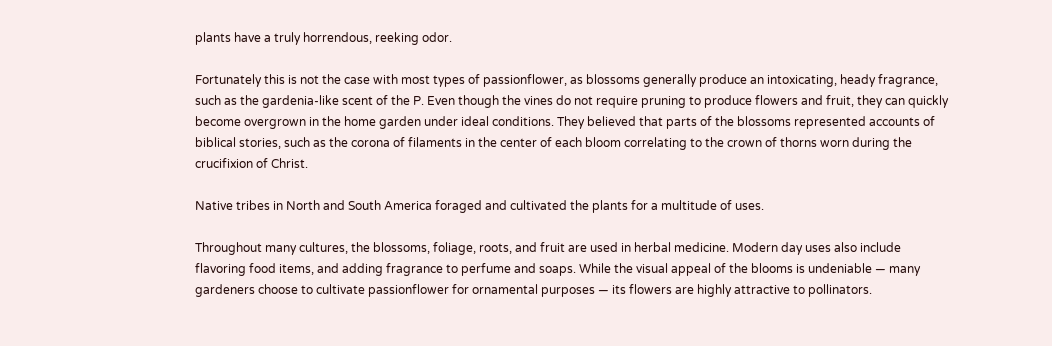plants have a truly horrendous, reeking odor.

Fortunately this is not the case with most types of passionflower, as blossoms generally produce an intoxicating, heady fragrance, such as the gardenia-like scent of the P. Even though the vines do not require pruning to produce flowers and fruit, they can quickly become overgrown in the home garden under ideal conditions. They believed that parts of the blossoms represented accounts of biblical stories, such as the corona of filaments in the center of each bloom correlating to the crown of thorns worn during the crucifixion of Christ.

Native tribes in North and South America foraged and cultivated the plants for a multitude of uses.

Throughout many cultures, the blossoms, foliage, roots, and fruit are used in herbal medicine. Modern day uses also include flavoring food items, and adding fragrance to perfume and soaps. While the visual appeal of the blooms is undeniable — many gardeners choose to cultivate passionflower for ornamental purposes — its flowers are highly attractive to pollinators.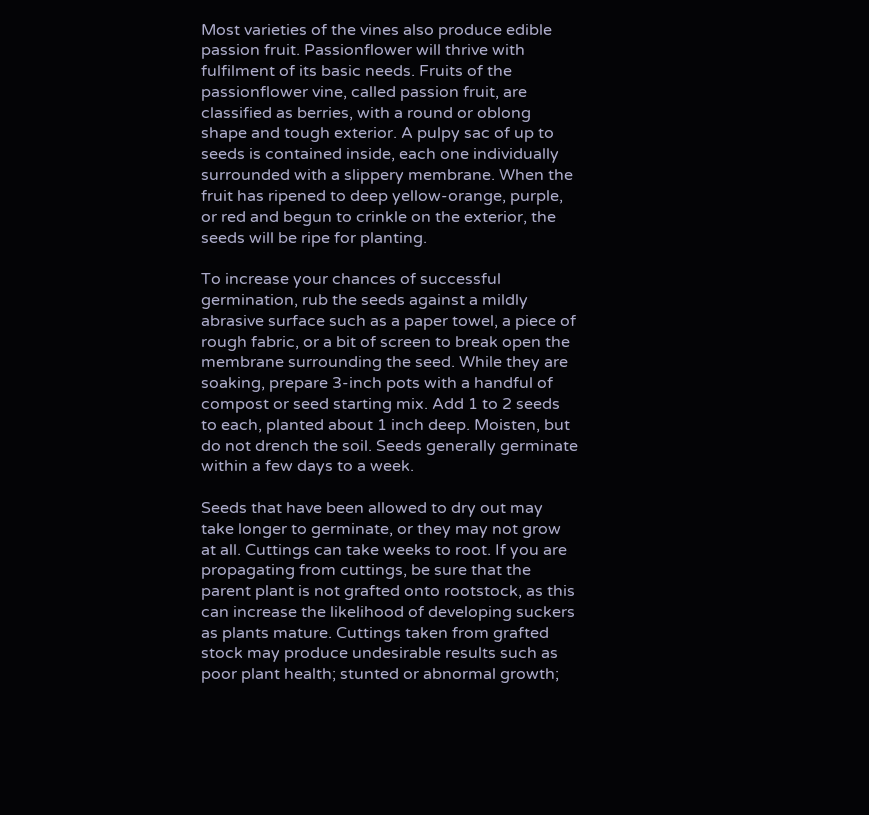Most varieties of the vines also produce edible passion fruit. Passionflower will thrive with fulfilment of its basic needs. Fruits of the passionflower vine, called passion fruit, are classified as berries, with a round or oblong shape and tough exterior. A pulpy sac of up to seeds is contained inside, each one individually surrounded with a slippery membrane. When the fruit has ripened to deep yellow-orange, purple, or red and begun to crinkle on the exterior, the seeds will be ripe for planting.

To increase your chances of successful germination, rub the seeds against a mildly abrasive surface such as a paper towel, a piece of rough fabric, or a bit of screen to break open the membrane surrounding the seed. While they are soaking, prepare 3-inch pots with a handful of compost or seed starting mix. Add 1 to 2 seeds to each, planted about 1 inch deep. Moisten, but do not drench the soil. Seeds generally germinate within a few days to a week.

Seeds that have been allowed to dry out may take longer to germinate, or they may not grow at all. Cuttings can take weeks to root. If you are propagating from cuttings, be sure that the parent plant is not grafted onto rootstock, as this can increase the likelihood of developing suckers as plants mature. Cuttings taken from grafted stock may produce undesirable results such as poor plant health; stunted or abnormal growth;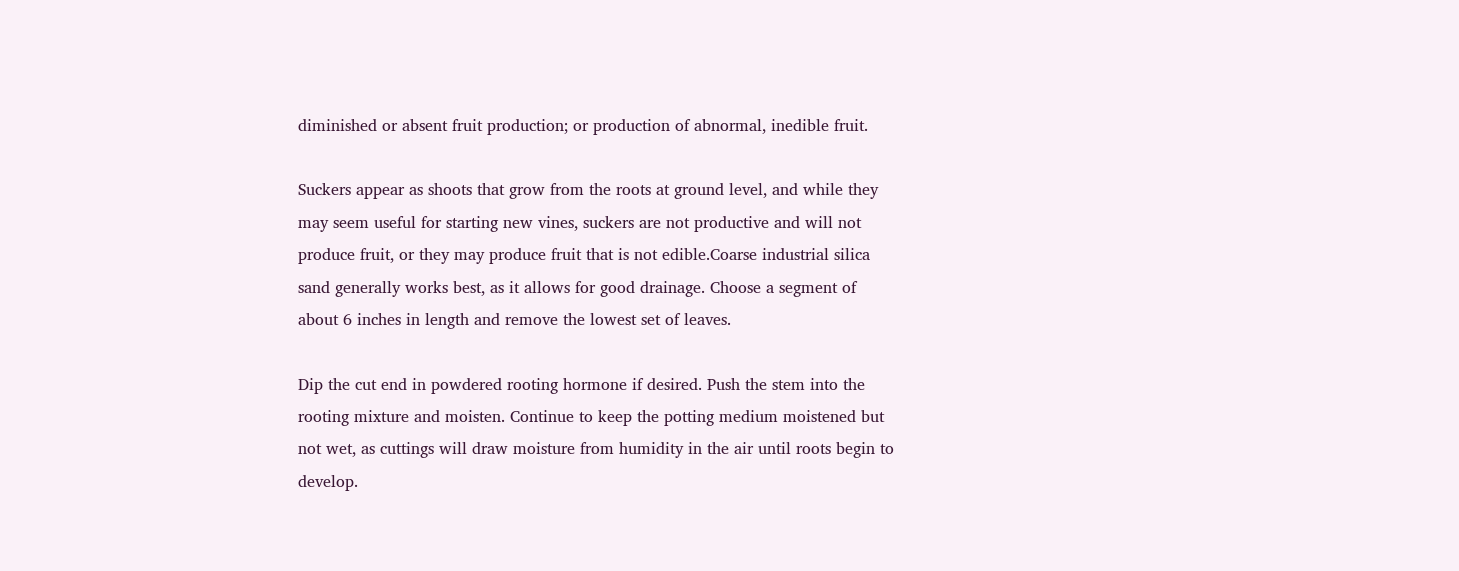diminished or absent fruit production; or production of abnormal, inedible fruit.

Suckers appear as shoots that grow from the roots at ground level, and while they may seem useful for starting new vines, suckers are not productive and will not produce fruit, or they may produce fruit that is not edible.Coarse industrial silica sand generally works best, as it allows for good drainage. Choose a segment of about 6 inches in length and remove the lowest set of leaves.

Dip the cut end in powdered rooting hormone if desired. Push the stem into the rooting mixture and moisten. Continue to keep the potting medium moistened but not wet, as cuttings will draw moisture from humidity in the air until roots begin to develop.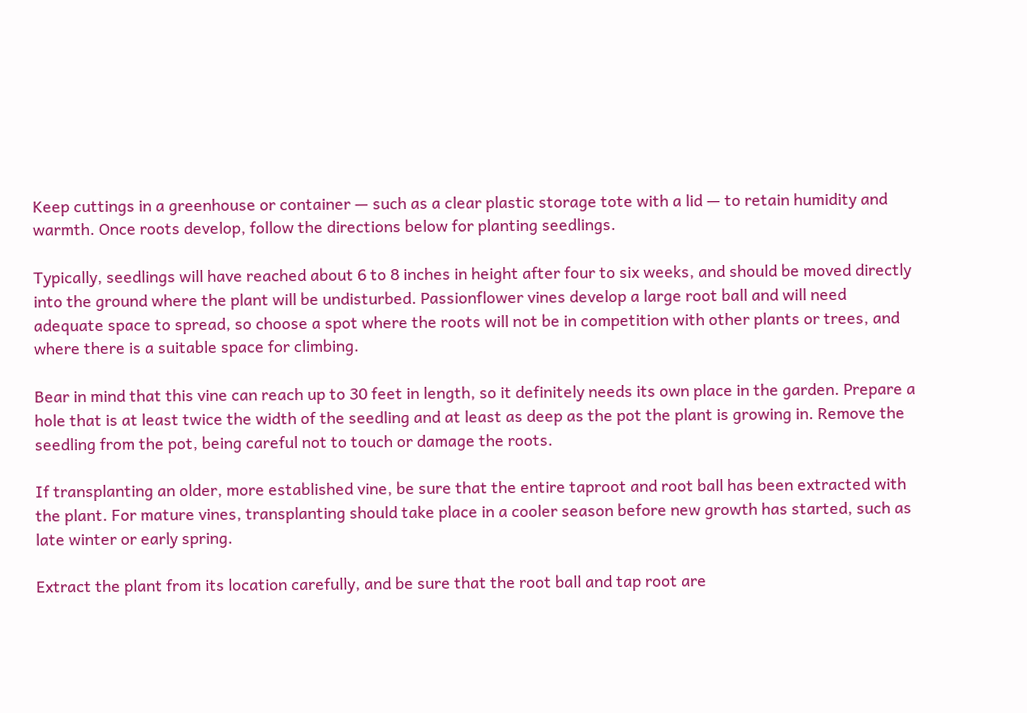Keep cuttings in a greenhouse or container — such as a clear plastic storage tote with a lid — to retain humidity and warmth. Once roots develop, follow the directions below for planting seedlings.

Typically, seedlings will have reached about 6 to 8 inches in height after four to six weeks, and should be moved directly into the ground where the plant will be undisturbed. Passionflower vines develop a large root ball and will need adequate space to spread, so choose a spot where the roots will not be in competition with other plants or trees, and where there is a suitable space for climbing.

Bear in mind that this vine can reach up to 30 feet in length, so it definitely needs its own place in the garden. Prepare a hole that is at least twice the width of the seedling and at least as deep as the pot the plant is growing in. Remove the seedling from the pot, being careful not to touch or damage the roots.

If transplanting an older, more established vine, be sure that the entire taproot and root ball has been extracted with the plant. For mature vines, transplanting should take place in a cooler season before new growth has started, such as late winter or early spring.

Extract the plant from its location carefully, and be sure that the root ball and tap root are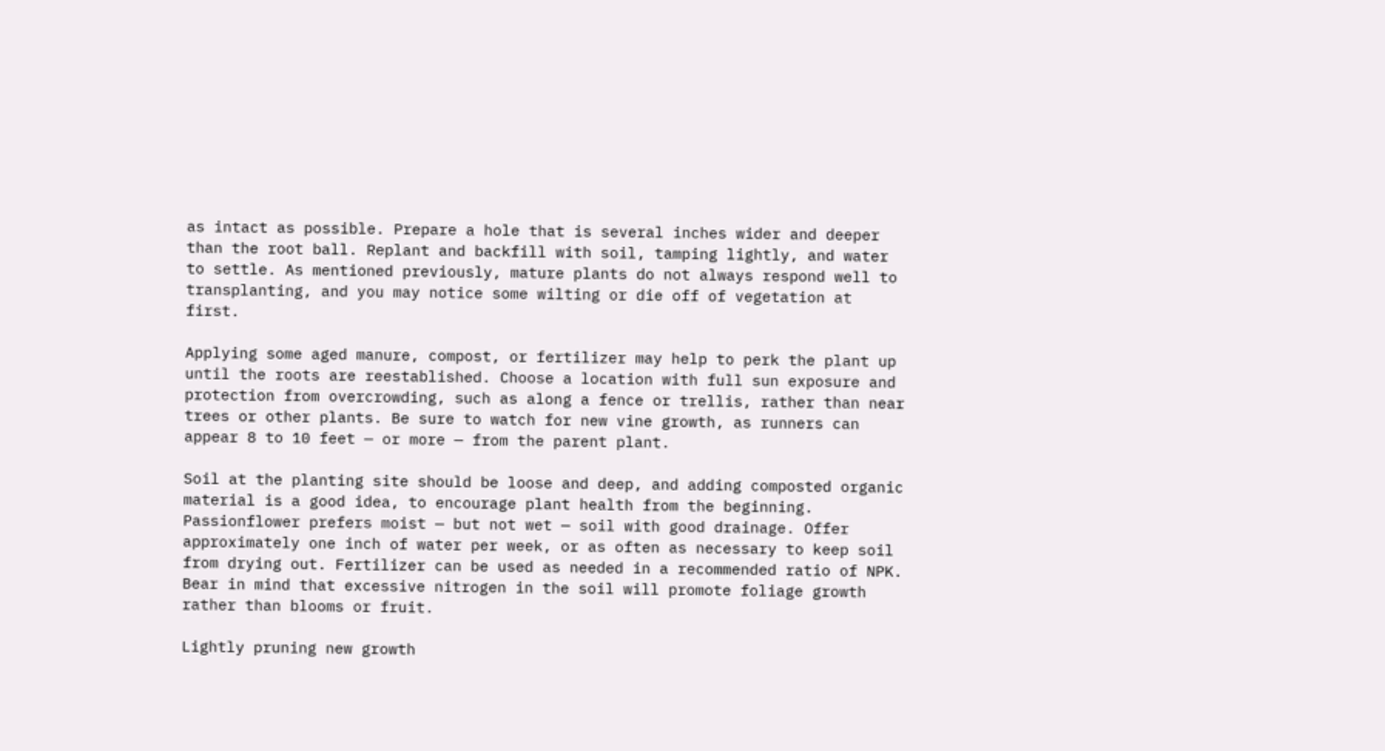as intact as possible. Prepare a hole that is several inches wider and deeper than the root ball. Replant and backfill with soil, tamping lightly, and water to settle. As mentioned previously, mature plants do not always respond well to transplanting, and you may notice some wilting or die off of vegetation at first.

Applying some aged manure, compost, or fertilizer may help to perk the plant up until the roots are reestablished. Choose a location with full sun exposure and protection from overcrowding, such as along a fence or trellis, rather than near trees or other plants. Be sure to watch for new vine growth, as runners can appear 8 to 10 feet — or more — from the parent plant.

Soil at the planting site should be loose and deep, and adding composted organic material is a good idea, to encourage plant health from the beginning. Passionflower prefers moist — but not wet — soil with good drainage. Offer approximately one inch of water per week, or as often as necessary to keep soil from drying out. Fertilizer can be used as needed in a recommended ratio of NPK. Bear in mind that excessive nitrogen in the soil will promote foliage growth rather than blooms or fruit.

Lightly pruning new growth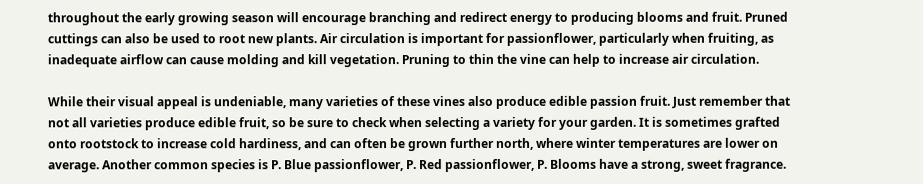throughout the early growing season will encourage branching and redirect energy to producing blooms and fruit. Pruned cuttings can also be used to root new plants. Air circulation is important for passionflower, particularly when fruiting, as inadequate airflow can cause molding and kill vegetation. Pruning to thin the vine can help to increase air circulation.

While their visual appeal is undeniable, many varieties of these vines also produce edible passion fruit. Just remember that not all varieties produce edible fruit, so be sure to check when selecting a variety for your garden. It is sometimes grafted onto rootstock to increase cold hardiness, and can often be grown further north, where winter temperatures are lower on average. Another common species is P. Blue passionflower, P. Red passionflower, P. Blooms have a strong, sweet fragrance.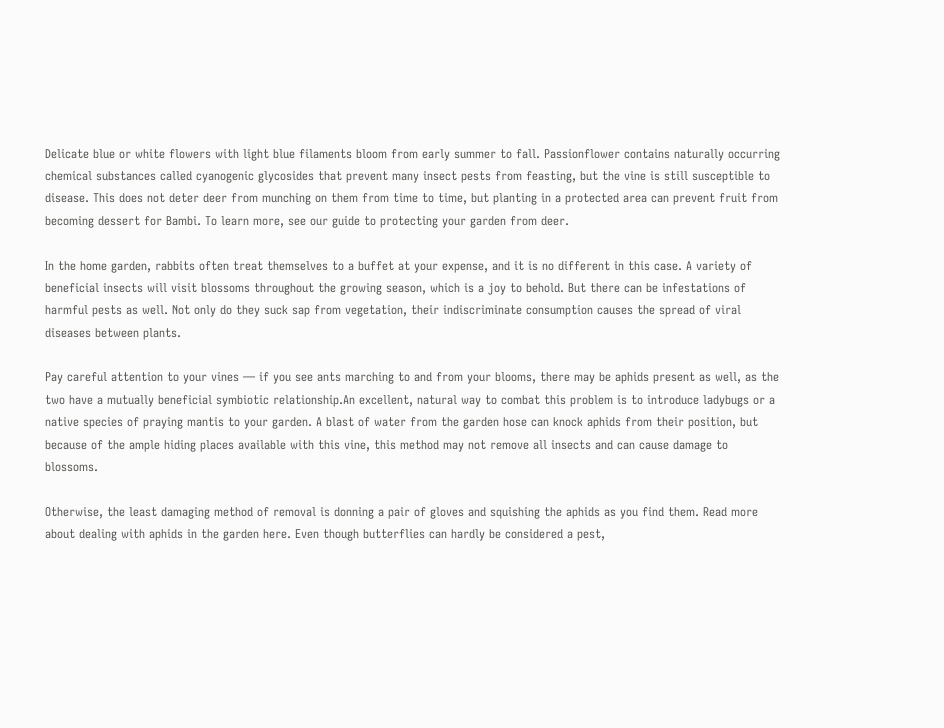Delicate blue or white flowers with light blue filaments bloom from early summer to fall. Passionflower contains naturally occurring chemical substances called cyanogenic glycosides that prevent many insect pests from feasting, but the vine is still susceptible to disease. This does not deter deer from munching on them from time to time, but planting in a protected area can prevent fruit from becoming dessert for Bambi. To learn more, see our guide to protecting your garden from deer.

In the home garden, rabbits often treat themselves to a buffet at your expense, and it is no different in this case. A variety of beneficial insects will visit blossoms throughout the growing season, which is a joy to behold. But there can be infestations of harmful pests as well. Not only do they suck sap from vegetation, their indiscriminate consumption causes the spread of viral diseases between plants.

Pay careful attention to your vines — if you see ants marching to and from your blooms, there may be aphids present as well, as the two have a mutually beneficial symbiotic relationship.An excellent, natural way to combat this problem is to introduce ladybugs or a native species of praying mantis to your garden. A blast of water from the garden hose can knock aphids from their position, but because of the ample hiding places available with this vine, this method may not remove all insects and can cause damage to blossoms.

Otherwise, the least damaging method of removal is donning a pair of gloves and squishing the aphids as you find them. Read more about dealing with aphids in the garden here. Even though butterflies can hardly be considered a pest,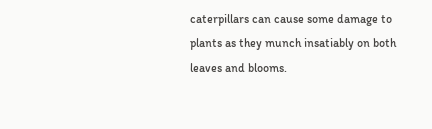caterpillars can cause some damage to plants as they munch insatiably on both leaves and blooms.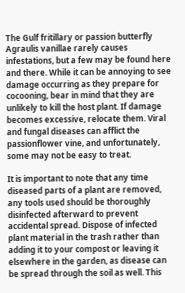The Gulf fritillary or passion butterfly Agraulis vanillae rarely causes infestations, but a few may be found here and there. While it can be annoying to see damage occurring as they prepare for cocooning, bear in mind that they are unlikely to kill the host plant. If damage becomes excessive, relocate them. Viral and fungal diseases can afflict the passionflower vine, and unfortunately, some may not be easy to treat.

It is important to note that any time diseased parts of a plant are removed, any tools used should be thoroughly disinfected afterward to prevent accidental spread. Dispose of infected plant material in the trash rather than adding it to your compost or leaving it elsewhere in the garden, as disease can be spread through the soil as well. This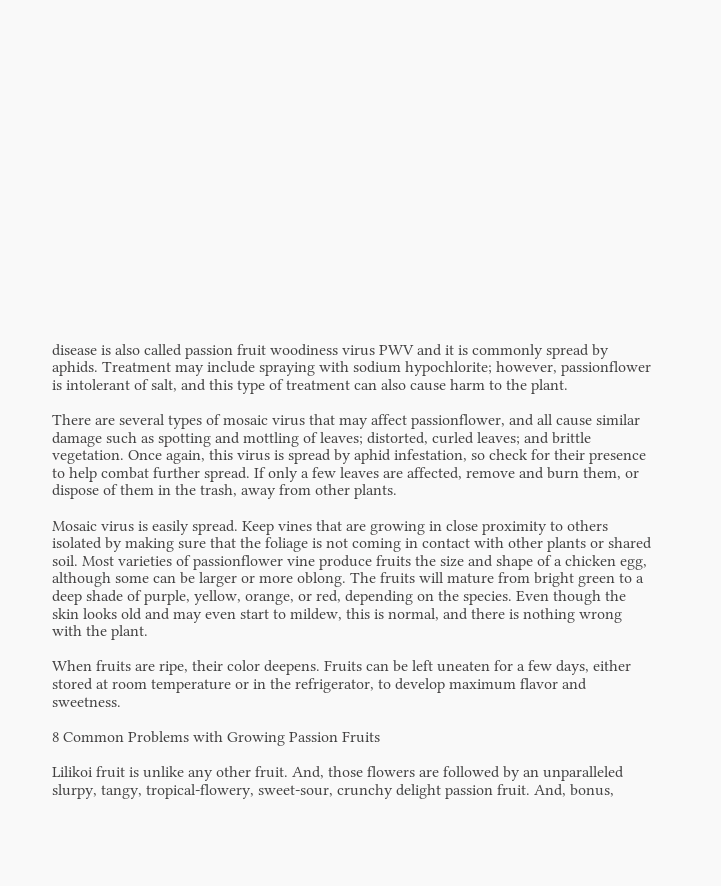disease is also called passion fruit woodiness virus PWV and it is commonly spread by aphids. Treatment may include spraying with sodium hypochlorite; however, passionflower is intolerant of salt, and this type of treatment can also cause harm to the plant.

There are several types of mosaic virus that may affect passionflower, and all cause similar damage such as spotting and mottling of leaves; distorted, curled leaves; and brittle vegetation. Once again, this virus is spread by aphid infestation, so check for their presence to help combat further spread. If only a few leaves are affected, remove and burn them, or dispose of them in the trash, away from other plants.

Mosaic virus is easily spread. Keep vines that are growing in close proximity to others isolated by making sure that the foliage is not coming in contact with other plants or shared soil. Most varieties of passionflower vine produce fruits the size and shape of a chicken egg, although some can be larger or more oblong. The fruits will mature from bright green to a deep shade of purple, yellow, orange, or red, depending on the species. Even though the skin looks old and may even start to mildew, this is normal, and there is nothing wrong with the plant.

When fruits are ripe, their color deepens. Fruits can be left uneaten for a few days, either stored at room temperature or in the refrigerator, to develop maximum flavor and sweetness.

8 Common Problems with Growing Passion Fruits

Lilikoi fruit is unlike any other fruit. And, those flowers are followed by an unparalleled slurpy, tangy, tropical-flowery, sweet-sour, crunchy delight passion fruit. And, bonus,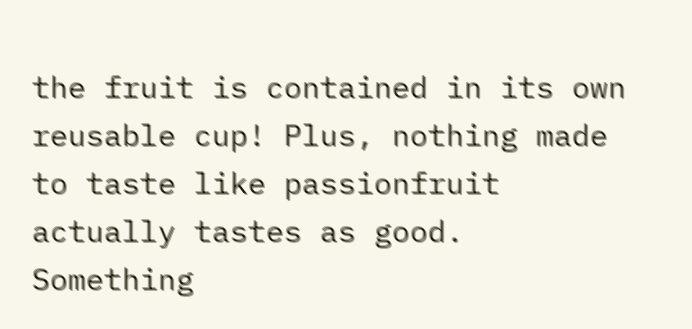the fruit is contained in its own reusable cup! Plus, nothing made to taste like passionfruit actually tastes as good. Something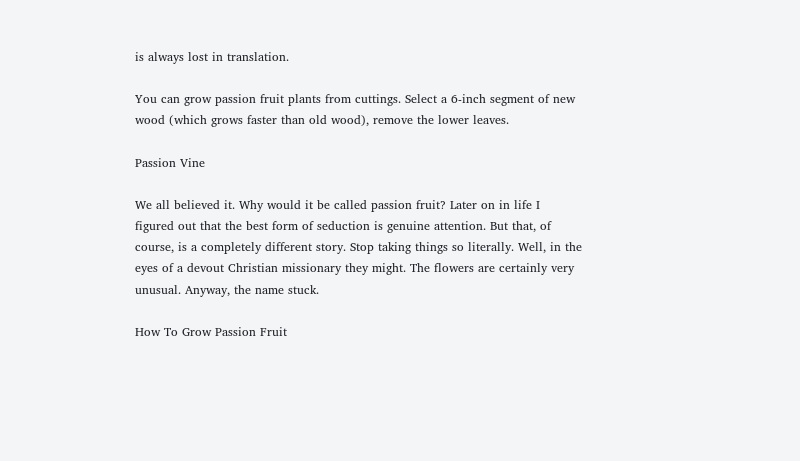is always lost in translation.

You can grow passion fruit plants from cuttings. Select a 6-inch segment of new wood (which grows faster than old wood), remove the lower leaves.

Passion Vine

We all believed it. Why would it be called passion fruit? Later on in life I figured out that the best form of seduction is genuine attention. But that, of course, is a completely different story. Stop taking things so literally. Well, in the eyes of a devout Christian missionary they might. The flowers are certainly very unusual. Anyway, the name stuck.

How To Grow Passion Fruit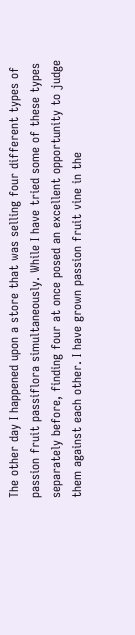The other day I happened upon a store that was selling four different types of passion fruit passiflora simultaneously. While I have tried some of these types separately before, finding four at once posed an excellent opportunity to judge them against each other. I have grown passion fruit vine in the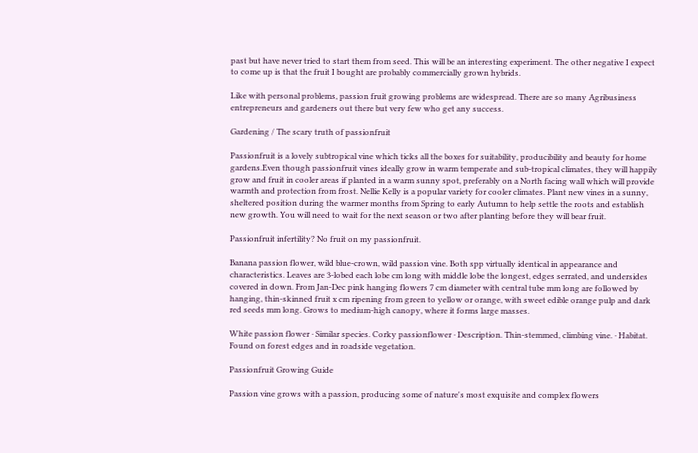past but have never tried to start them from seed. This will be an interesting experiment. The other negative I expect to come up is that the fruit I bought are probably commercially grown hybrids.

Like with personal problems, passion fruit growing problems are widespread. There are so many Agribusiness entrepreneurs and gardeners out there but very few who get any success.

Gardening / The scary truth of passionfruit

Passionfruit is a lovely subtropical vine which ticks all the boxes for suitability, producibility and beauty for home gardens.Even though passionfruit vines ideally grow in warm temperate and sub-tropical climates, they will happily grow and fruit in cooler areas if planted in a warm sunny spot, preferably on a North facing wall which will provide warmth and protection from frost. Nellie Kelly is a popular variety for cooler climates. Plant new vines in a sunny, sheltered position during the warmer months from Spring to early Autumn to help settle the roots and establish new growth. You will need to wait for the next season or two after planting before they will bear fruit.

Passionfruit infertility? No fruit on my passionfruit.

Banana passion flower, wild blue-crown, wild passion vine. Both spp virtually identical in appearance and characteristics. Leaves are 3-lobed each lobe cm long with middle lobe the longest, edges serrated, and undersides covered in down. From Jan-Dec pink hanging flowers 7 cm diameter with central tube mm long are followed by hanging, thin-skinned fruit x cm ripening from green to yellow or orange, with sweet edible orange pulp and dark red seeds mm long. Grows to medium-high canopy, where it forms large masses.

White passion flower · Similar species. Corky passionflower · Description. Thin-stemmed, climbing vine. · Habitat. Found on forest edges and in roadside vegetation.

Passionfruit Growing Guide

Passion vine grows with a passion, producing some of nature's most exquisite and complex flowers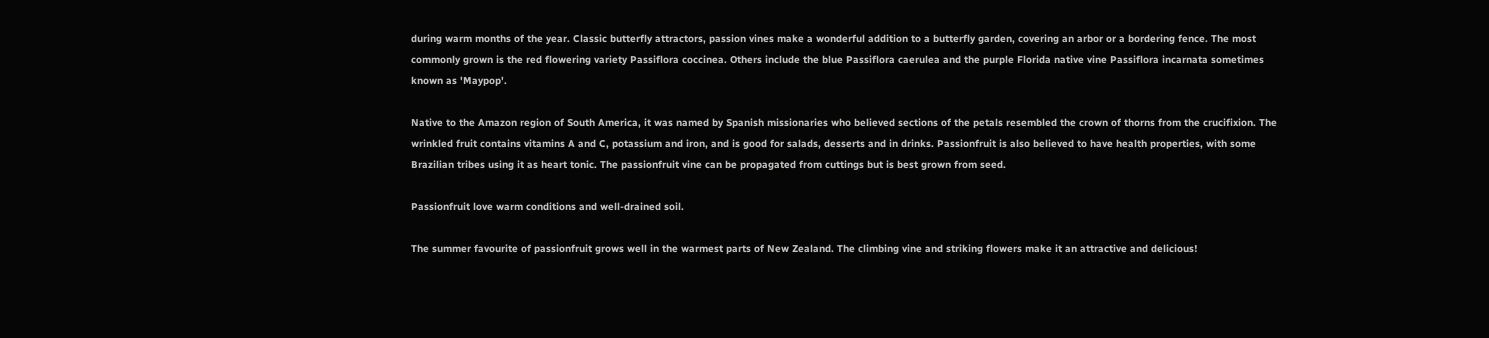during warm months of the year. Classic butterfly attractors, passion vines make a wonderful addition to a butterfly garden, covering an arbor or a bordering fence. The most commonly grown is the red flowering variety Passiflora coccinea. Others include the blue Passiflora caerulea and the purple Florida native vine Passiflora incarnata sometimes known as 'Maypop'.

Native to the Amazon region of South America, it was named by Spanish missionaries who believed sections of the petals resembled the crown of thorns from the crucifixion. The wrinkled fruit contains vitamins A and C, potassium and iron, and is good for salads, desserts and in drinks. Passionfruit is also believed to have health properties, with some Brazilian tribes using it as heart tonic. The passionfruit vine can be propagated from cuttings but is best grown from seed.

Passionfruit love warm conditions and well-drained soil.

The summer favourite of passionfruit grows well in the warmest parts of New Zealand. The climbing vine and striking flowers make it an attractive and delicious!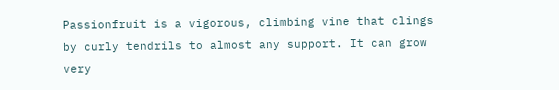Passionfruit is a vigorous, climbing vine that clings by curly tendrils to almost any support. It can grow very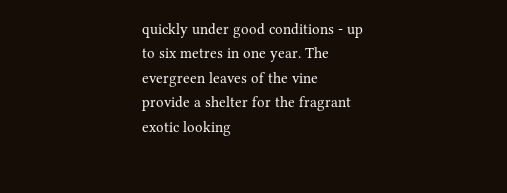quickly under good conditions - up to six metres in one year. The evergreen leaves of the vine provide a shelter for the fragrant exotic looking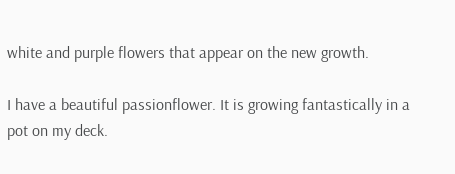white and purple flowers that appear on the new growth.

I have a beautiful passionflower. It is growing fantastically in a pot on my deck.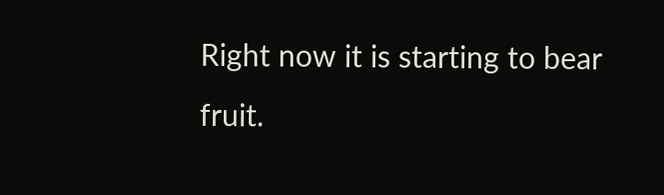Right now it is starting to bear fruit.